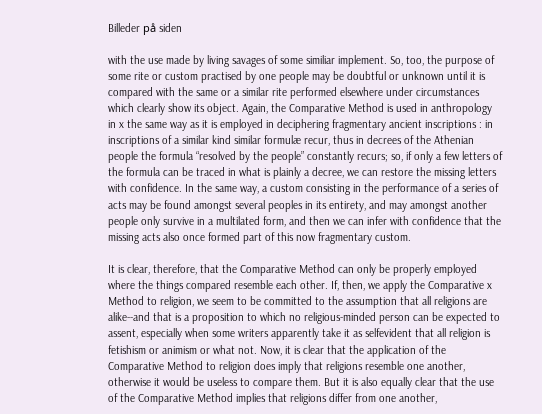Billeder på siden

with the use made by living savages of some similiar implement. So, too, the purpose of some rite or custom practised by one people may be doubtful or unknown until it is compared with the same or a similar rite performed elsewhere under circumstances which clearly show its object. Again, the Comparative Method is used in anthropology in x the same way as it is employed in deciphering fragmentary ancient inscriptions : in inscriptions of a similar kind similar formulæ recur, thus in decrees of the Athenian people the formula “resolved by the people” constantly recurs; so, if only a few letters of the formula can be traced in what is plainly a decree, we can restore the missing letters with confidence. In the same way, a custom consisting in the performance of a series of acts may be found amongst several peoples in its entirety, and may amongst another people only survive in a multilated form, and then we can infer with confidence that the missing acts also once formed part of this now fragmentary custom.

It is clear, therefore, that the Comparative Method can only be properly employed where the things compared resemble each other. If, then, we apply the Comparative x Method to religion, we seem to be committed to the assumption that all religions are alike--and that is a proposition to which no religious-minded person can be expected to assent, especially when some writers apparently take it as selfevident that all religion is fetishism or animism or what not. Now, it is clear that the application of the Comparative Method to religion does imply that religions resemble one another, otherwise it would be useless to compare them. But it is also equally clear that the use of the Comparative Method implies that religions differ from one another,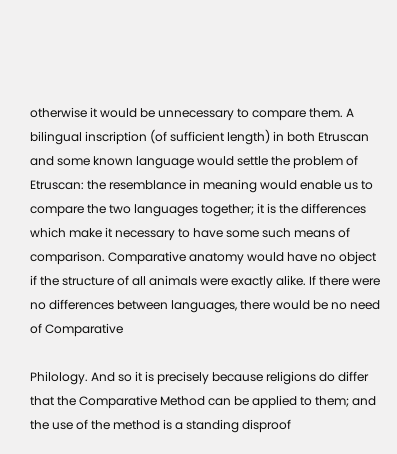otherwise it would be unnecessary to compare them. A bilingual inscription (of sufficient length) in both Etruscan and some known language would settle the problem of Etruscan: the resemblance in meaning would enable us to compare the two languages together; it is the differences which make it necessary to have some such means of comparison. Comparative anatomy would have no object if the structure of all animals were exactly alike. If there were no differences between languages, there would be no need of Comparative

Philology. And so it is precisely because religions do differ that the Comparative Method can be applied to them; and the use of the method is a standing disproof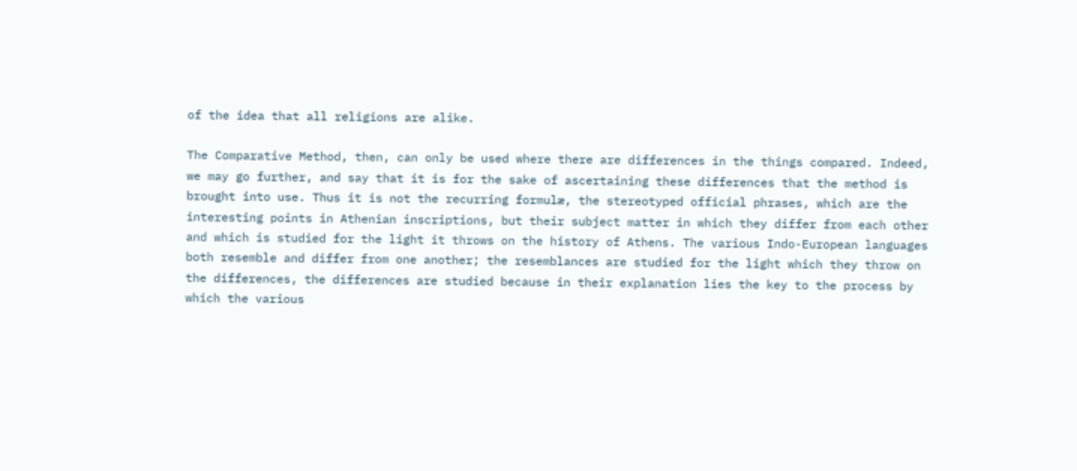of the idea that all religions are alike.

The Comparative Method, then, can only be used where there are differences in the things compared. Indeed, we may go further, and say that it is for the sake of ascertaining these differences that the method is brought into use. Thus it is not the recurring formulæ, the stereotyped official phrases, which are the interesting points in Athenian inscriptions, but their subject matter in which they differ from each other and which is studied for the light it throws on the history of Athens. The various Indo-European languages both resemble and differ from one another; the resemblances are studied for the light which they throw on the differences, the differences are studied because in their explanation lies the key to the process by which the various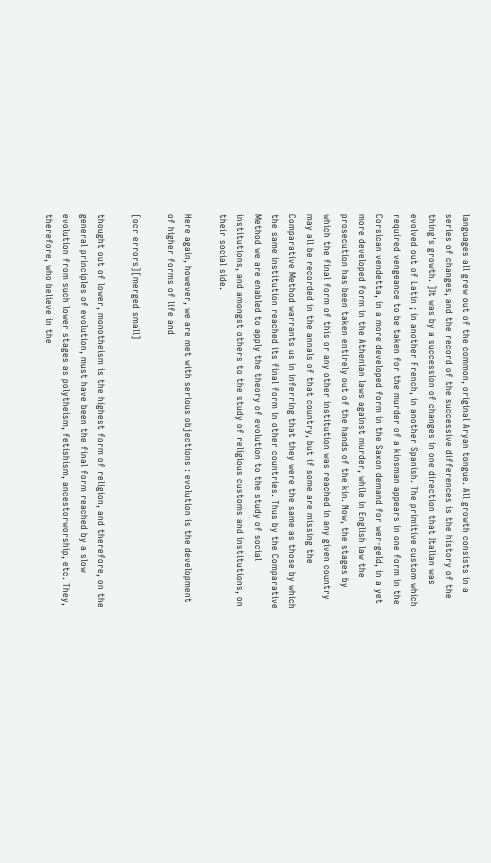languages all grew out of the common, original Aryan tongue. All growth consists in a series of changes, and the record of the successive differences is the history of the thing's growth. ]It was by a succession of changes in one direction that Italian was evolved out of Latin ; in another French, in another Spanish. The primitive custom which required vengeance to be taken for the murder of a kinsman appears in one form in the Corsican vendetta, in a more developed form in the Saxon demand for wer-geld, in a yet more developed form in the Athenian laws against murder, while in English law the prosecution has been taken entirely out of the hands of the kin. Now, the stages by which the final form of this or any other institution was reached in any given country may all be recorded in the annals of that country, but if some are missing the Comparative Method warrants us in inferring that they were the same as those by which the same institution reached its final form in other countries. Thus by the Comparative Method we are enabled to apply the theory of evolution to the study of social institutions, and amongst others to the study of religious customs and institutions, on their social side.

Here again, however, we are met with serious objections : evolution is the development of higher forms of life and

[ocr errors][merged small]

thought out of lower, monotheism is the highest form of religion, and therefore, on the general principles of evolution, must have been the final form reached by a slow evolution from such lower stages as polytheism, fetishism, ancestorworship, etc. They, therefore, who believe in the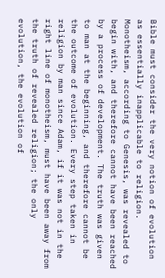Bible must consider the very notion of evolution as essentially inapplicable to religion. Monotheism, according to Genesis, was revealed to begin with, and therefore cannot have been reached by a process of development. The truth was given to man at the beginning, and therefore cannot be the outcome of evolution. Every step taken in religion by man since Adam, if it was not in the right line of monotheism, must have been away from the truth of revealed religion; the only evolution, the evolution of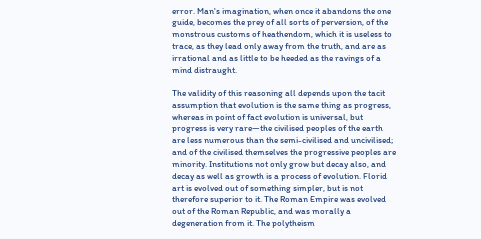error. Man's imagination, when once it abandons the one guide, becomes the prey of all sorts of perversion, of the monstrous customs of heathendom, which it is useless to trace, as they lead only away from the truth, and are as irrational and as little to be heeded as the ravings of a mind distraught.

The validity of this reasoning all depends upon the tacit assumption that evolution is the same thing as progress, whereas in point of fact evolution is universal, but progress is very rare—the civilised peoples of the earth are less numerous than the semi-civilised and uncivilised; and of the civilised themselves the progressive peoples are minority. Institutions not only grow but decay also, and decay as well as growth is a process of evolution. Florid art is evolved out of something simpler, but is not therefore superior to it. The Roman Empire was evolved out of the Roman Republic, and was morally a degeneration from it. The polytheism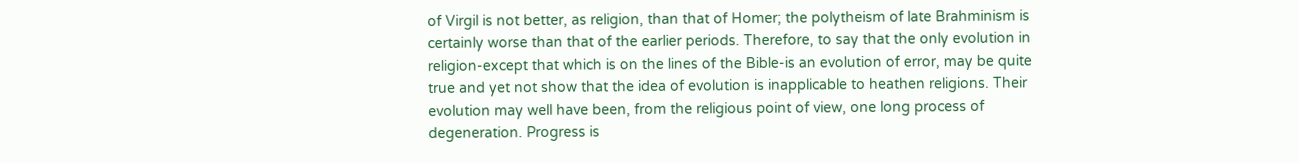of Virgil is not better, as religion, than that of Homer; the polytheism of late Brahminism is certainly worse than that of the earlier periods. Therefore, to say that the only evolution in religion-except that which is on the lines of the Bible-is an evolution of error, may be quite true and yet not show that the idea of evolution is inapplicable to heathen religions. Their evolution may well have been, from the religious point of view, one long process of degeneration. Progress is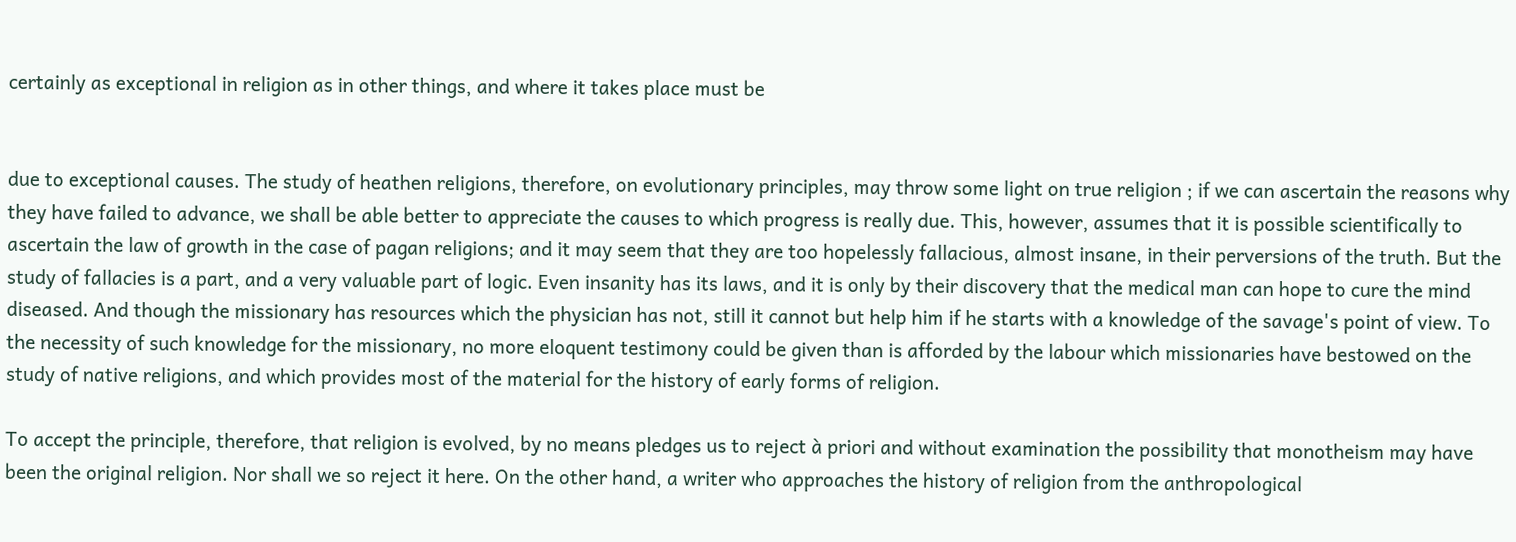certainly as exceptional in religion as in other things, and where it takes place must be


due to exceptional causes. The study of heathen religions, therefore, on evolutionary principles, may throw some light on true religion ; if we can ascertain the reasons why they have failed to advance, we shall be able better to appreciate the causes to which progress is really due. This, however, assumes that it is possible scientifically to ascertain the law of growth in the case of pagan religions; and it may seem that they are too hopelessly fallacious, almost insane, in their perversions of the truth. But the study of fallacies is a part, and a very valuable part of logic. Even insanity has its laws, and it is only by their discovery that the medical man can hope to cure the mind diseased. And though the missionary has resources which the physician has not, still it cannot but help him if he starts with a knowledge of the savage's point of view. To the necessity of such knowledge for the missionary, no more eloquent testimony could be given than is afforded by the labour which missionaries have bestowed on the study of native religions, and which provides most of the material for the history of early forms of religion.

To accept the principle, therefore, that religion is evolved, by no means pledges us to reject à priori and without examination the possibility that monotheism may have been the original religion. Nor shall we so reject it here. On the other hand, a writer who approaches the history of religion from the anthropological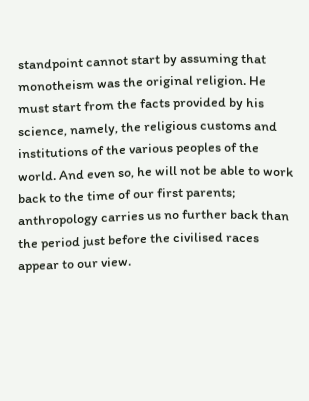standpoint cannot start by assuming that monotheism was the original religion. He must start from the facts provided by his science, namely, the religious customs and institutions of the various peoples of the world. And even so, he will not be able to work back to the time of our first parents; anthropology carries us no further back than the period just before the civilised races appear to our view.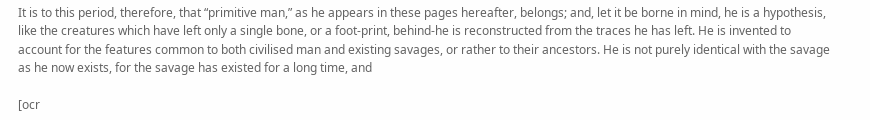It is to this period, therefore, that “primitive man,” as he appears in these pages hereafter, belongs; and, let it be borne in mind, he is a hypothesis, like the creatures which have left only a single bone, or a foot-print, behind-he is reconstructed from the traces he has left. He is invented to account for the features common to both civilised man and existing savages, or rather to their ancestors. He is not purely identical with the savage as he now exists, for the savage has existed for a long time, and

[ocr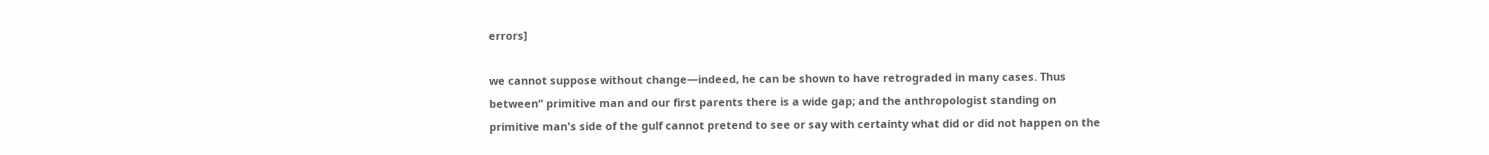errors]

we cannot suppose without change—indeed, he can be shown to have retrograded in many cases. Thus between“ primitive man and our first parents there is a wide gap; and the anthropologist standing on primitive man's side of the gulf cannot pretend to see or say with certainty what did or did not happen on the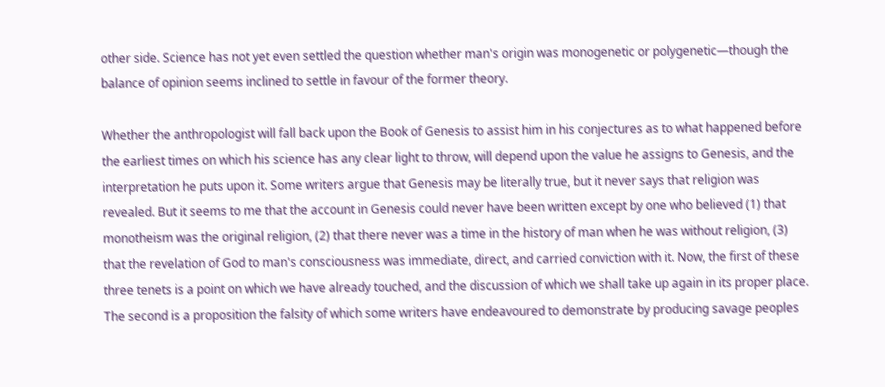other side. Science has not yet even settled the question whether man's origin was monogenetic or polygenetic—though the balance of opinion seems inclined to settle in favour of the former theory.

Whether the anthropologist will fall back upon the Book of Genesis to assist him in his conjectures as to what happened before the earliest times on which his science has any clear light to throw, will depend upon the value he assigns to Genesis, and the interpretation he puts upon it. Some writers argue that Genesis may be literally true, but it never says that religion was revealed. But it seems to me that the account in Genesis could never have been written except by one who believed (1) that monotheism was the original religion, (2) that there never was a time in the history of man when he was without religion, (3) that the revelation of God to man's consciousness was immediate, direct, and carried conviction with it. Now, the first of these three tenets is a point on which we have already touched, and the discussion of which we shall take up again in its proper place. The second is a proposition the falsity of which some writers have endeavoured to demonstrate by producing savage peoples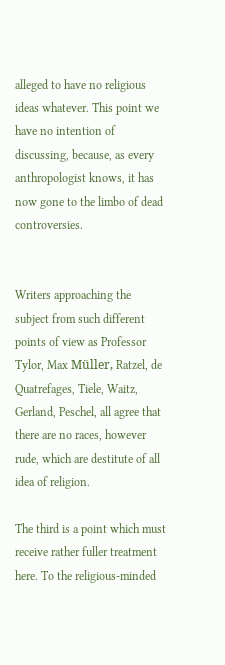alleged to have no religious ideas whatever. This point we have no intention of discussing, because, as every anthropologist knows, it has now gone to the limbo of dead controversies.


Writers approaching the subject from such different points of view as Professor Tylor, Max Müller, Ratzel, de Quatrefages, Tiele, Waitz, Gerland, Peschel, all agree that there are no races, however rude, which are destitute of all idea of religion.

The third is a point which must receive rather fuller treatment here. To the religious-minded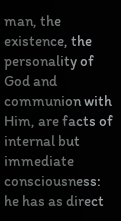man, the existence, the personality of God and communion with Him, are facts of internal but immediate consciousness: he has as direct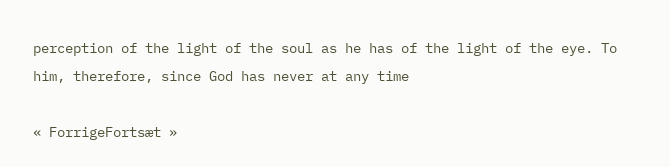perception of the light of the soul as he has of the light of the eye. To him, therefore, since God has never at any time

« ForrigeFortsæt »